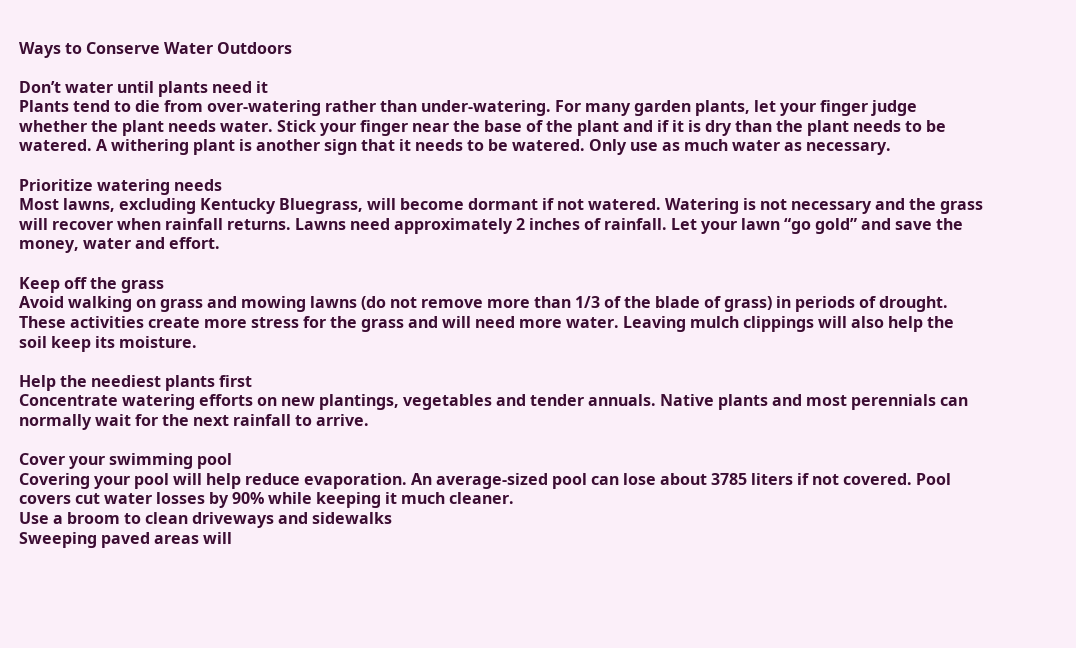Ways to Conserve Water Outdoors

Don’t water until plants need it
Plants tend to die from over-watering rather than under-watering. For many garden plants, let your finger judge whether the plant needs water. Stick your finger near the base of the plant and if it is dry than the plant needs to be watered. A withering plant is another sign that it needs to be watered. Only use as much water as necessary.

Prioritize watering needs
Most lawns, excluding Kentucky Bluegrass, will become dormant if not watered. Watering is not necessary and the grass will recover when rainfall returns. Lawns need approximately 2 inches of rainfall. Let your lawn “go gold” and save the money, water and effort.

Keep off the grass
Avoid walking on grass and mowing lawns (do not remove more than 1/3 of the blade of grass) in periods of drought. These activities create more stress for the grass and will need more water. Leaving mulch clippings will also help the soil keep its moisture.

Help the neediest plants first
Concentrate watering efforts on new plantings, vegetables and tender annuals. Native plants and most perennials can normally wait for the next rainfall to arrive.

Cover your swimming pool
Covering your pool will help reduce evaporation. An average-sized pool can lose about 3785 liters if not covered. Pool covers cut water losses by 90% while keeping it much cleaner.
Use a broom to clean driveways and sidewalks
Sweeping paved areas will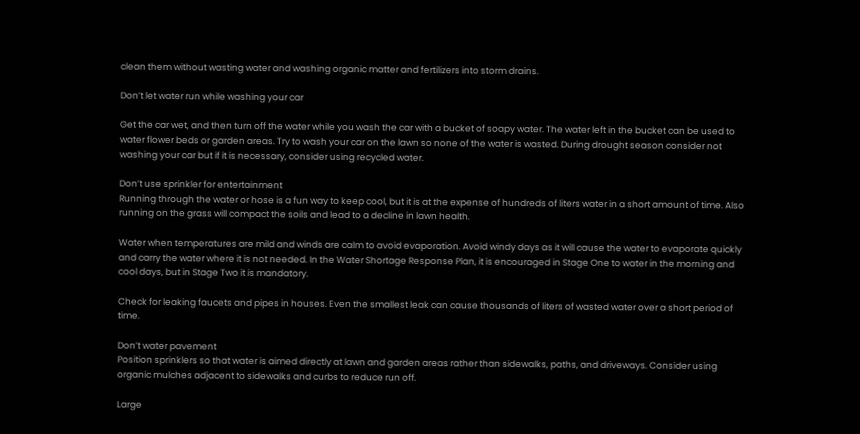clean them without wasting water and washing organic matter and fertilizers into storm drains.

Don’t let water run while washing your car

Get the car wet, and then turn off the water while you wash the car with a bucket of soapy water. The water left in the bucket can be used to water flower beds or garden areas. Try to wash your car on the lawn so none of the water is wasted. During drought season consider not washing your car but if it is necessary, consider using recycled water.

Don’t use sprinkler for entertainment
Running through the water or hose is a fun way to keep cool, but it is at the expense of hundreds of liters water in a short amount of time. Also running on the grass will compact the soils and lead to a decline in lawn health.

Water when temperatures are mild and winds are calm to avoid evaporation. Avoid windy days as it will cause the water to evaporate quickly and carry the water where it is not needed. In the Water Shortage Response Plan, it is encouraged in Stage One to water in the morning and cool days, but in Stage Two it is mandatory.

Check for leaking faucets and pipes in houses. Even the smallest leak can cause thousands of liters of wasted water over a short period of time.

Don’t water pavement
Position sprinklers so that water is aimed directly at lawn and garden areas rather than sidewalks, paths, and driveways. Consider using organic mulches adjacent to sidewalks and curbs to reduce run off.

Large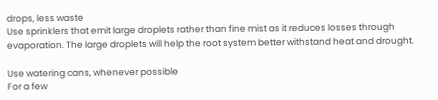drops, less waste
Use sprinklers that emit large droplets rather than fine mist as it reduces losses through evaporation. The large droplets will help the root system better withstand heat and drought.

Use watering cans, whenever possible
For a few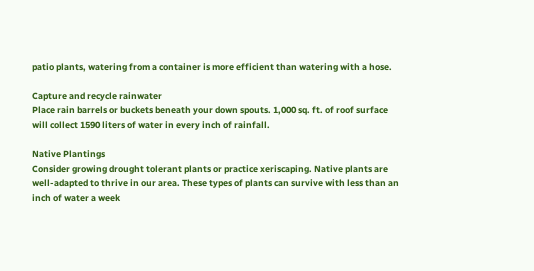patio plants, watering from a container is more efficient than watering with a hose.

Capture and recycle rainwater
Place rain barrels or buckets beneath your down spouts. 1,000 sq. ft. of roof surface will collect 1590 liters of water in every inch of rainfall.

Native Plantings
Consider growing drought tolerant plants or practice xeriscaping. Native plants are well-adapted to thrive in our area. These types of plants can survive with less than an inch of water a week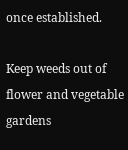once established.

Keep weeds out of flower and vegetable gardens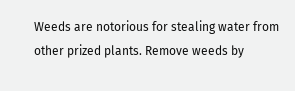Weeds are notorious for stealing water from other prized plants. Remove weeds by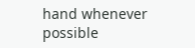hand whenever possible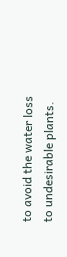to avoid the water loss to undesirable plants.